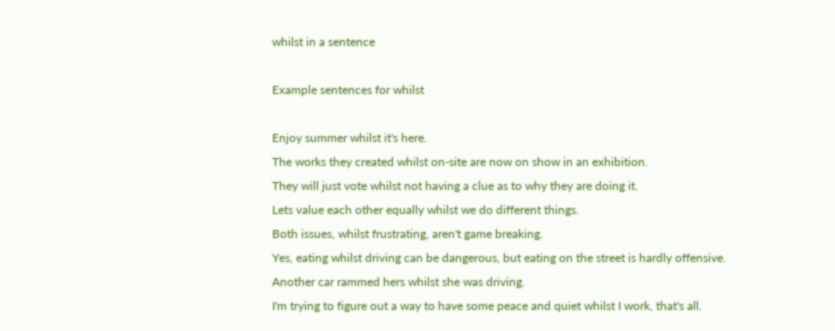whilst in a sentence

Example sentences for whilst

Enjoy summer whilst it's here.
The works they created whilst on-site are now on show in an exhibition.
They will just vote whilst not having a clue as to why they are doing it.
Lets value each other equally whilst we do different things.
Both issues, whilst frustrating, aren't game breaking.
Yes, eating whilst driving can be dangerous, but eating on the street is hardly offensive.
Another car rammed hers whilst she was driving.
I'm trying to figure out a way to have some peace and quiet whilst I work, that's all.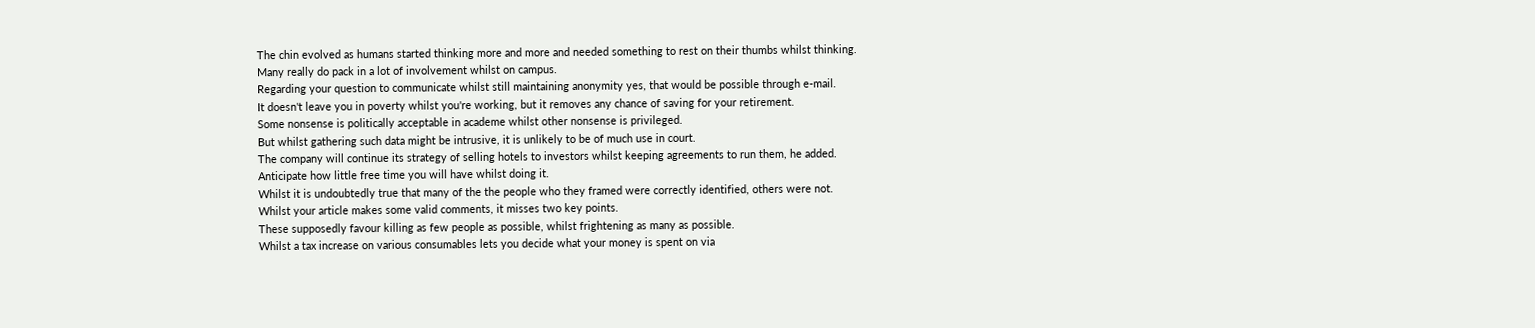The chin evolved as humans started thinking more and more and needed something to rest on their thumbs whilst thinking.
Many really do pack in a lot of involvement whilst on campus.
Regarding your question to communicate whilst still maintaining anonymity yes, that would be possible through e-mail.
It doesn't leave you in poverty whilst you're working, but it removes any chance of saving for your retirement.
Some nonsense is politically acceptable in academe whilst other nonsense is privileged.
But whilst gathering such data might be intrusive, it is unlikely to be of much use in court.
The company will continue its strategy of selling hotels to investors whilst keeping agreements to run them, he added.
Anticipate how little free time you will have whilst doing it.
Whilst it is undoubtedly true that many of the the people who they framed were correctly identified, others were not.
Whilst your article makes some valid comments, it misses two key points.
These supposedly favour killing as few people as possible, whilst frightening as many as possible.
Whilst a tax increase on various consumables lets you decide what your money is spent on via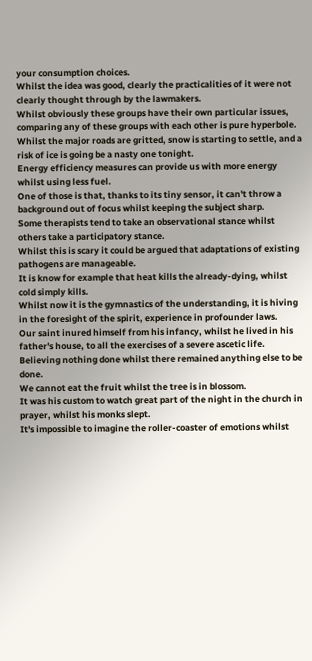your consumption choices.
Whilst the idea was good, clearly the practicalities of it were not clearly thought through by the lawmakers.
Whilst obviously these groups have their own particular issues, comparing any of these groups with each other is pure hyperbole.
Whilst the major roads are gritted, snow is starting to settle, and a risk of ice is going be a nasty one tonight.
Energy efficiency measures can provide us with more energy whilst using less fuel.
One of those is that, thanks to its tiny sensor, it can't throw a background out of focus whilst keeping the subject sharp.
Some therapists tend to take an observational stance whilst others take a participatory stance.
Whilst this is scary it could be argued that adaptations of existing pathogens are manageable.
It is know for example that heat kills the already-dying, whilst cold simply kills.
Whilst now it is the gymnastics of the understanding, it is hiving in the foresight of the spirit, experience in profounder laws.
Our saint inured himself from his infancy, whilst he lived in his father's house, to all the exercises of a severe ascetic life.
Believing nothing done whilst there remained anything else to be done.
We cannot eat the fruit whilst the tree is in blossom.
It was his custom to watch great part of the night in the church in prayer, whilst his monks slept.
It's impossible to imagine the roller-coaster of emotions whilst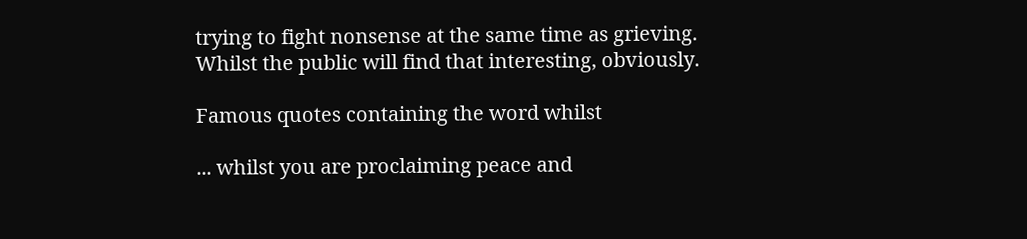trying to fight nonsense at the same time as grieving.
Whilst the public will find that interesting, obviously.

Famous quotes containing the word whilst

... whilst you are proclaiming peace and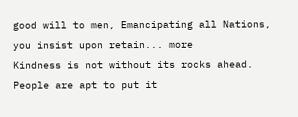good will to men, Emancipating all Nations, you insist upon retain... more
Kindness is not without its rocks ahead. People are apt to put it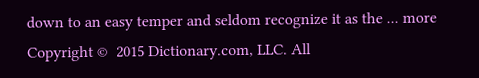down to an easy temper and seldom recognize it as the ... more
Copyright ©  2015 Dictionary.com, LLC. All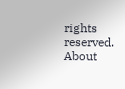rights reserved.
About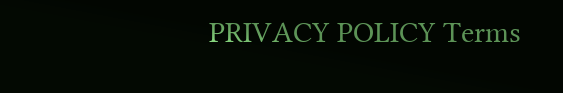PRIVACY POLICY Terms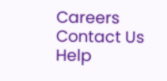Careers Contact Us Help